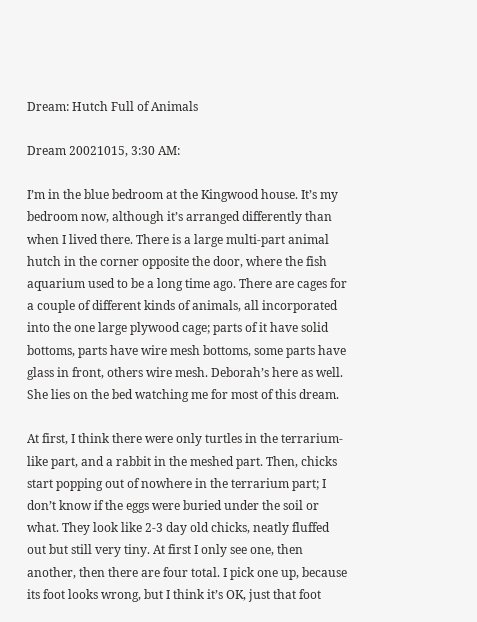Dream: Hutch Full of Animals

Dream 20021015, 3:30 AM:

I’m in the blue bedroom at the Kingwood house. It’s my bedroom now, although it’s arranged differently than when I lived there. There is a large multi-part animal hutch in the corner opposite the door, where the fish aquarium used to be a long time ago. There are cages for a couple of different kinds of animals, all incorporated into the one large plywood cage; parts of it have solid bottoms, parts have wire mesh bottoms, some parts have glass in front, others wire mesh. Deborah’s here as well. She lies on the bed watching me for most of this dream.

At first, I think there were only turtles in the terrarium-like part, and a rabbit in the meshed part. Then, chicks start popping out of nowhere in the terrarium part; I don’t know if the eggs were buried under the soil or what. They look like 2-3 day old chicks, neatly fluffed out but still very tiny. At first I only see one, then another, then there are four total. I pick one up, because its foot looks wrong, but I think it’s OK, just that foot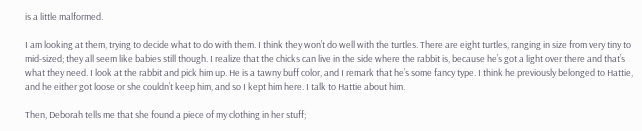is a little malformed.

I am looking at them, trying to decide what to do with them. I think they won’t do well with the turtles. There are eight turtles, ranging in size from very tiny to mid-sized; they all seem like babies still though. I realize that the chicks can live in the side where the rabbit is, because he’s got a light over there and that’s what they need. I look at the rabbit and pick him up. He is a tawny buff color, and I remark that he’s some fancy type. I think he previously belonged to Hattie, and he either got loose or she couldn’t keep him, and so I kept him here. I talk to Hattie about him.

Then, Deborah tells me that she found a piece of my clothing in her stuff;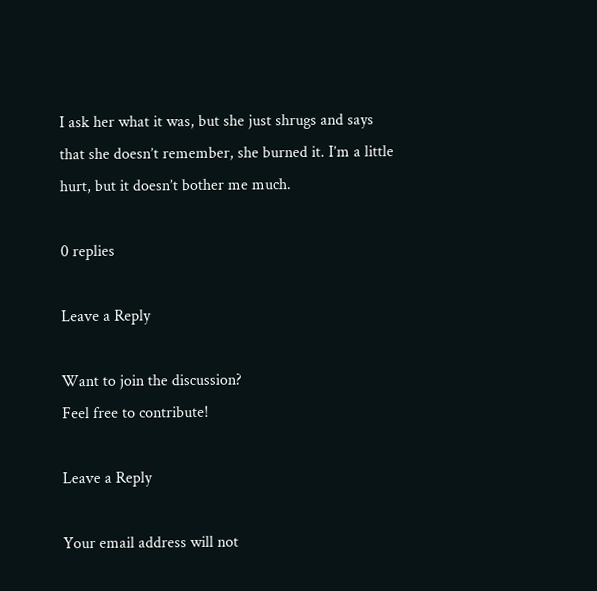I ask her what it was, but she just shrugs and says that she doesn’t remember, she burned it. I’m a little hurt, but it doesn’t bother me much.

0 replies

Leave a Reply

Want to join the discussion?
Feel free to contribute!

Leave a Reply

Your email address will not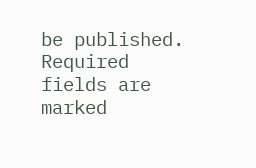be published. Required fields are marked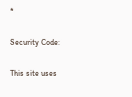*

Security Code:

This site uses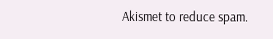Akismet to reduce spam.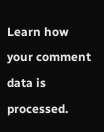Learn how your comment data is processed.